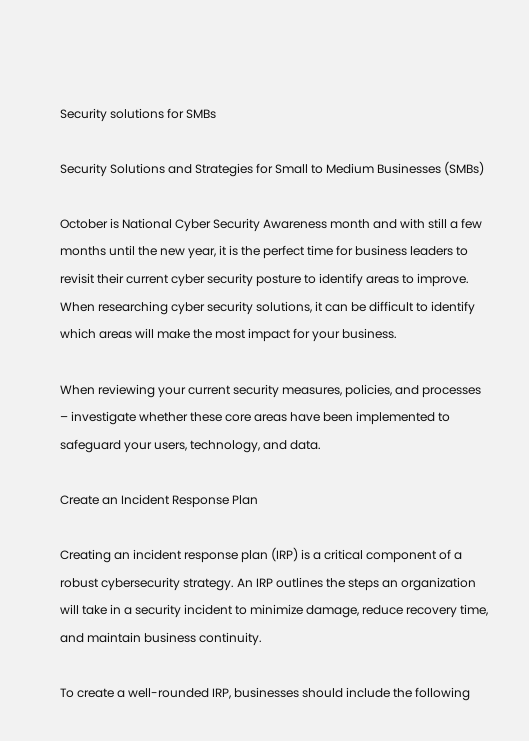Security solutions for SMBs

Security Solutions and Strategies for Small to Medium Businesses (SMBs)

October is National Cyber Security Awareness month and with still a few months until the new year, it is the perfect time for business leaders to revisit their current cyber security posture to identify areas to improve. When researching cyber security solutions, it can be difficult to identify which areas will make the most impact for your business.

When reviewing your current security measures, policies, and processes – investigate whether these core areas have been implemented to safeguard your users, technology, and data.

Create an Incident Response Plan

Creating an incident response plan (IRP) is a critical component of a robust cybersecurity strategy. An IRP outlines the steps an organization will take in a security incident to minimize damage, reduce recovery time, and maintain business continuity.

To create a well-rounded IRP, businesses should include the following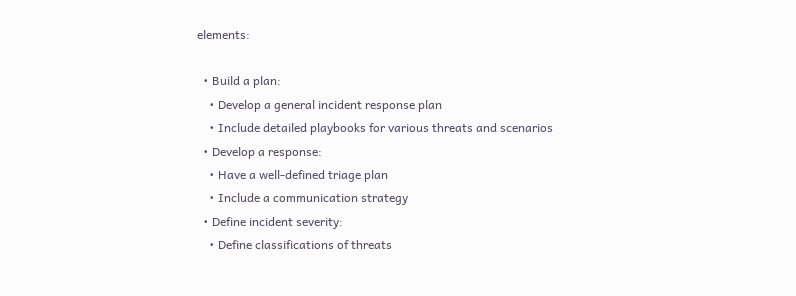elements:

  • Build a plan:
    • Develop a general incident response plan
    • Include detailed playbooks for various threats and scenarios
  • Develop a response:
    • Have a well-defined triage plan
    • Include a communication strategy
  • Define incident severity:
    • Define classifications of threats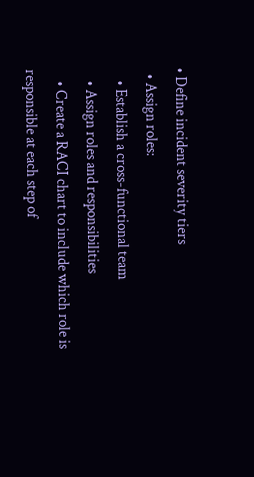• Define incident severity tiers
  • Assign roles:
    • Establish a cross-functional team
    • Assign roles and responsibilities
    • Create a RACI chart to include which role is responsible at each step of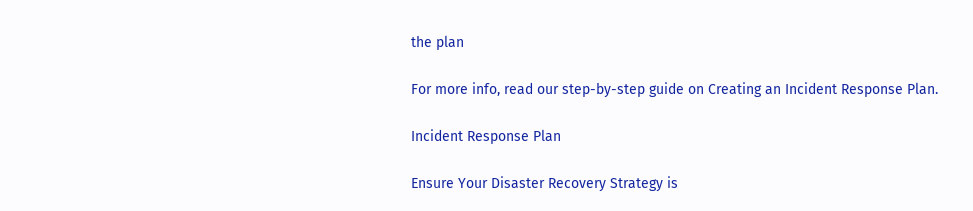the plan

For more info, read our step-by-step guide on Creating an Incident Response Plan.

Incident Response Plan

Ensure Your Disaster Recovery Strategy is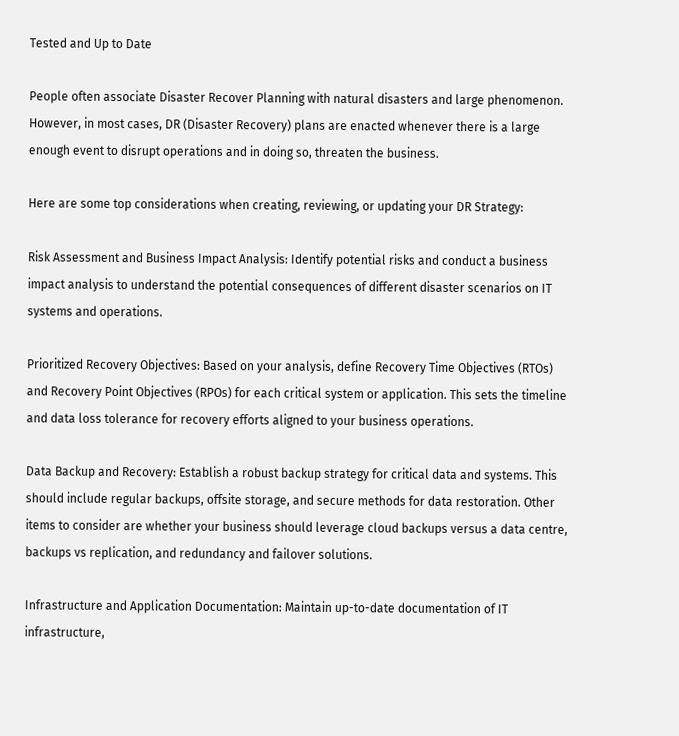Tested and Up to Date

People often associate Disaster Recover Planning with natural disasters and large phenomenon. However, in most cases, DR (Disaster Recovery) plans are enacted whenever there is a large enough event to disrupt operations and in doing so, threaten the business.

Here are some top considerations when creating, reviewing, or updating your DR Strategy:

Risk Assessment and Business Impact Analysis: Identify potential risks and conduct a business impact analysis to understand the potential consequences of different disaster scenarios on IT systems and operations.

Prioritized Recovery Objectives: Based on your analysis, define Recovery Time Objectives (RTOs) and Recovery Point Objectives (RPOs) for each critical system or application. This sets the timeline and data loss tolerance for recovery efforts aligned to your business operations.

Data Backup and Recovery: Establish a robust backup strategy for critical data and systems. This should include regular backups, offsite storage, and secure methods for data restoration. Other items to consider are whether your business should leverage cloud backups versus a data centre, backups vs replication, and redundancy and failover solutions.

Infrastructure and Application Documentation: Maintain up-to-date documentation of IT infrastructure,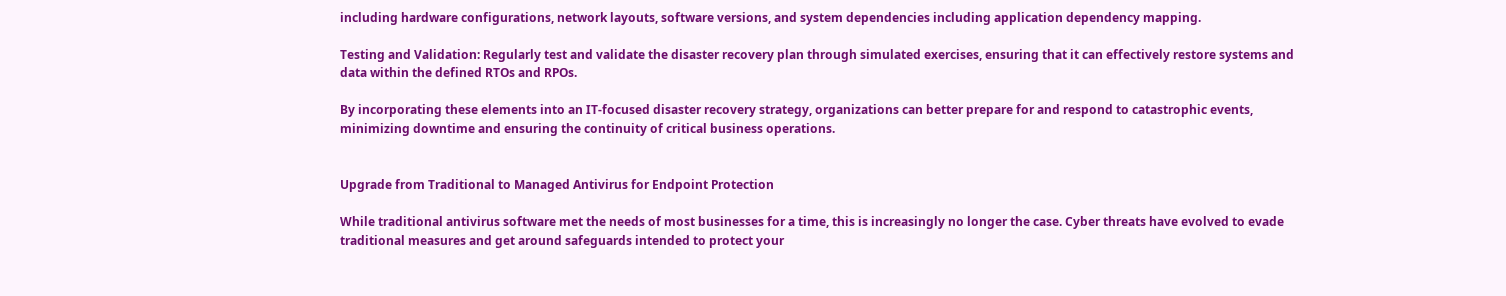including hardware configurations, network layouts, software versions, and system dependencies including application dependency mapping.

Testing and Validation: Regularly test and validate the disaster recovery plan through simulated exercises, ensuring that it can effectively restore systems and data within the defined RTOs and RPOs.

By incorporating these elements into an IT-focused disaster recovery strategy, organizations can better prepare for and respond to catastrophic events, minimizing downtime and ensuring the continuity of critical business operations.


Upgrade from Traditional to Managed Antivirus for Endpoint Protection

While traditional antivirus software met the needs of most businesses for a time, this is increasingly no longer the case. Cyber threats have evolved to evade traditional measures and get around safeguards intended to protect your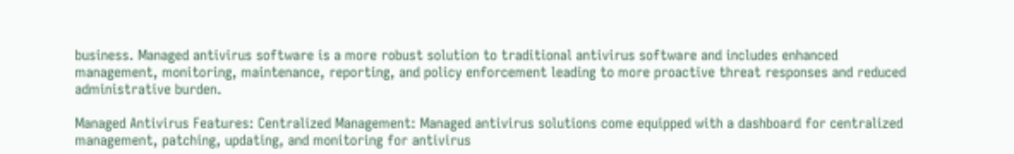business. Managed antivirus software is a more robust solution to traditional antivirus software and includes enhanced management, monitoring, maintenance, reporting, and policy enforcement leading to more proactive threat responses and reduced administrative burden.

Managed Antivirus Features: Centralized Management: Managed antivirus solutions come equipped with a dashboard for centralized management, patching, updating, and monitoring for antivirus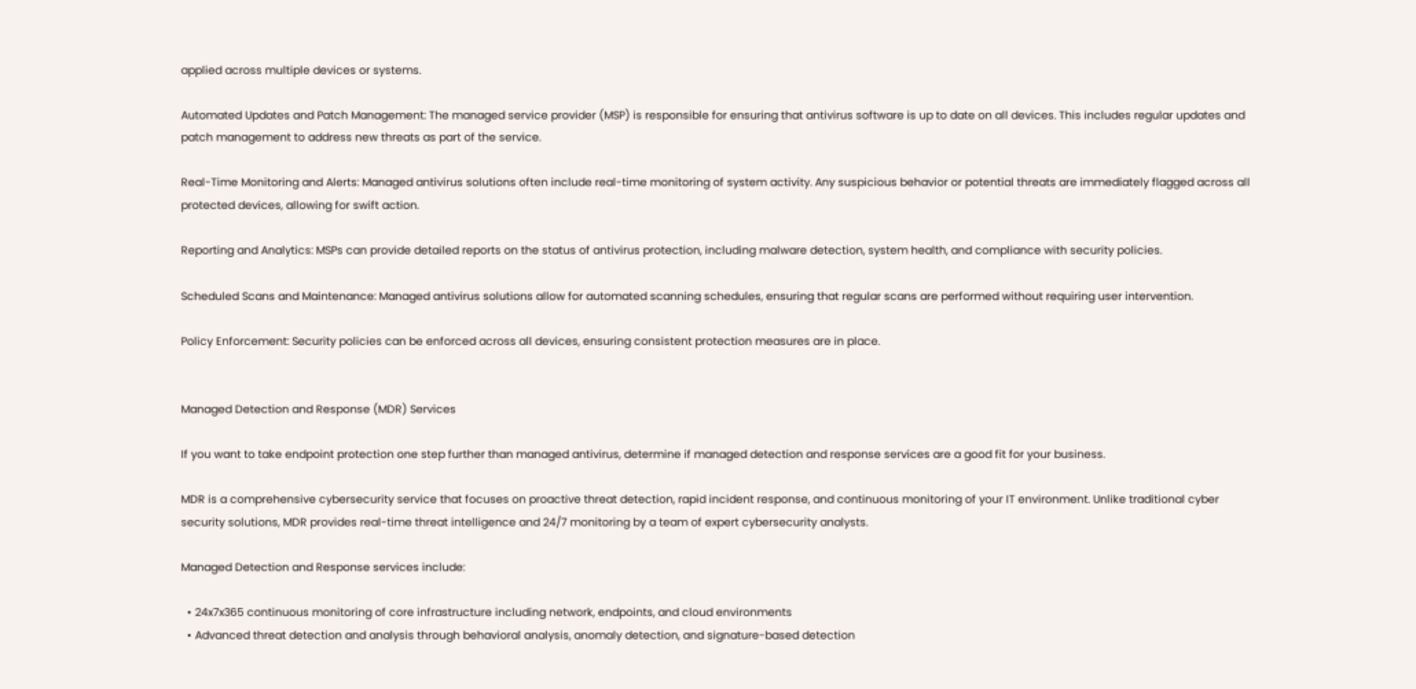applied across multiple devices or systems.

Automated Updates and Patch Management: The managed service provider (MSP) is responsible for ensuring that antivirus software is up to date on all devices. This includes regular updates and patch management to address new threats as part of the service.

Real-Time Monitoring and Alerts: Managed antivirus solutions often include real-time monitoring of system activity. Any suspicious behavior or potential threats are immediately flagged across all protected devices, allowing for swift action.

Reporting and Analytics: MSPs can provide detailed reports on the status of antivirus protection, including malware detection, system health, and compliance with security policies.

Scheduled Scans and Maintenance: Managed antivirus solutions allow for automated scanning schedules, ensuring that regular scans are performed without requiring user intervention.

Policy Enforcement: Security policies can be enforced across all devices, ensuring consistent protection measures are in place.


Managed Detection and Response (MDR) Services

If you want to take endpoint protection one step further than managed antivirus, determine if managed detection and response services are a good fit for your business.

MDR is a comprehensive cybersecurity service that focuses on proactive threat detection, rapid incident response, and continuous monitoring of your IT environment. Unlike traditional cyber security solutions, MDR provides real-time threat intelligence and 24/7 monitoring by a team of expert cybersecurity analysts.

Managed Detection and Response services include:

  • 24x7x365 continuous monitoring of core infrastructure including network, endpoints, and cloud environments
  • Advanced threat detection and analysis through behavioral analysis, anomaly detection, and signature-based detection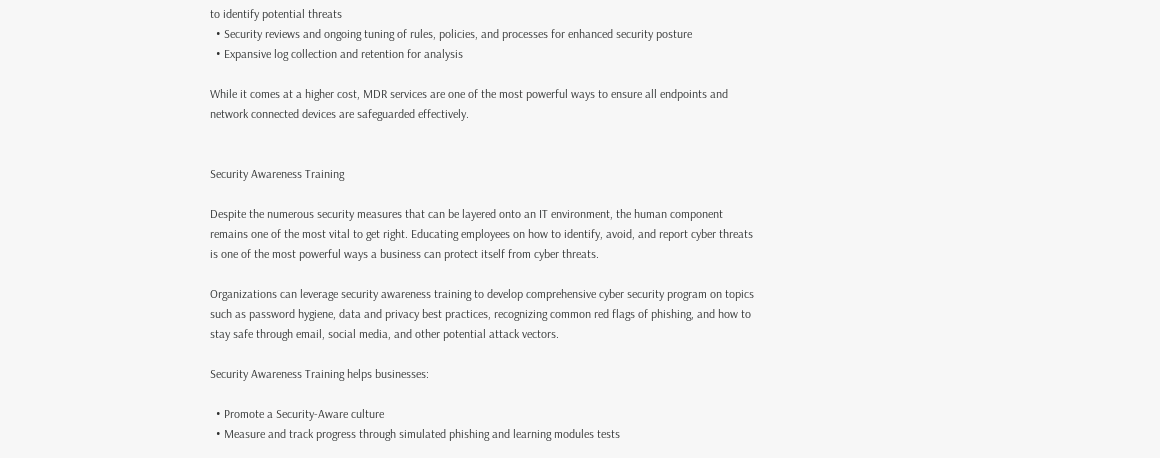to identify potential threats
  • Security reviews and ongoing tuning of rules, policies, and processes for enhanced security posture
  • Expansive log collection and retention for analysis

While it comes at a higher cost, MDR services are one of the most powerful ways to ensure all endpoints and network connected devices are safeguarded effectively.


Security Awareness Training

Despite the numerous security measures that can be layered onto an IT environment, the human component remains one of the most vital to get right. Educating employees on how to identify, avoid, and report cyber threats is one of the most powerful ways a business can protect itself from cyber threats.

Organizations can leverage security awareness training to develop comprehensive cyber security program on topics such as password hygiene, data and privacy best practices, recognizing common red flags of phishing, and how to stay safe through email, social media, and other potential attack vectors.

Security Awareness Training helps businesses:

  • Promote a Security-Aware culture
  • Measure and track progress through simulated phishing and learning modules tests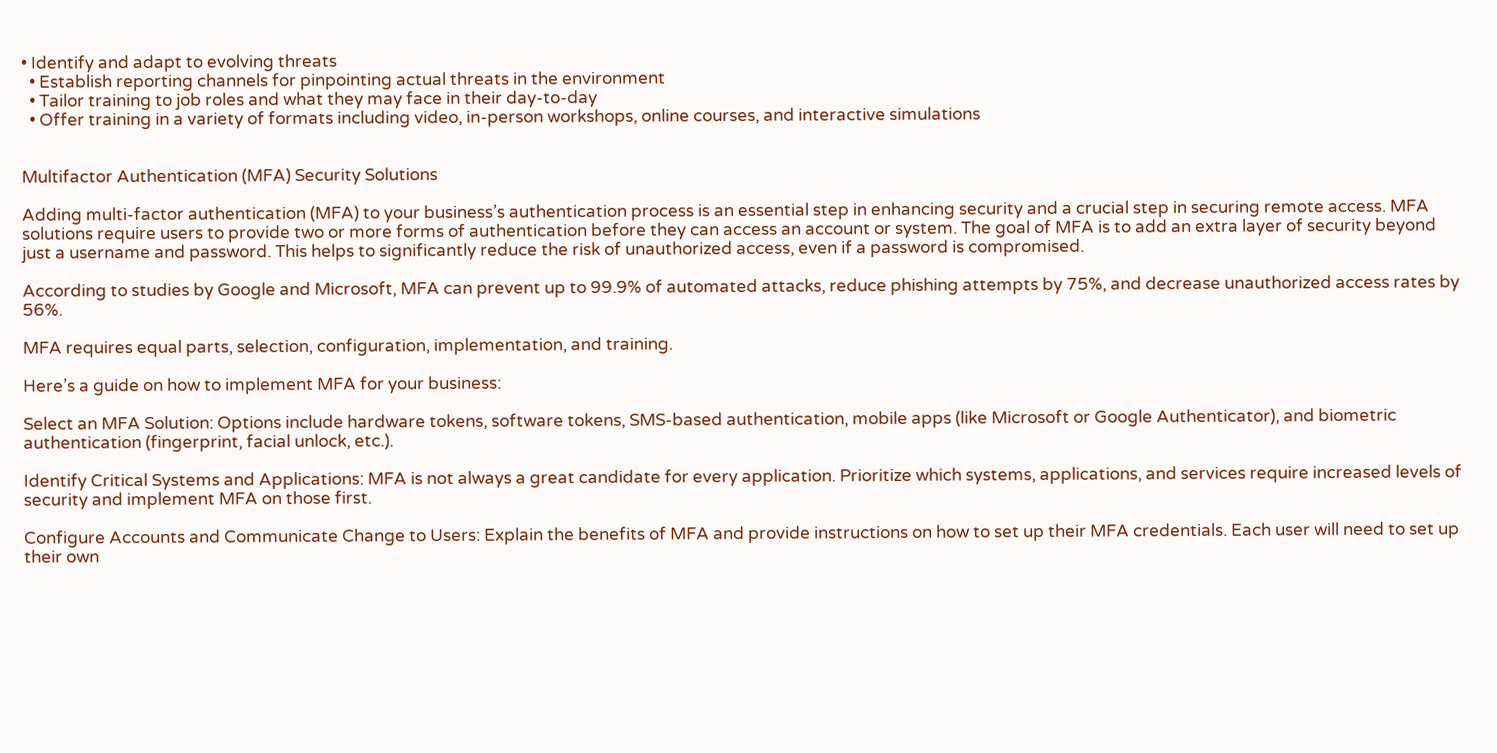• Identify and adapt to evolving threats
  • Establish reporting channels for pinpointing actual threats in the environment
  • Tailor training to job roles and what they may face in their day-to-day
  • Offer training in a variety of formats including video, in-person workshops, online courses, and interactive simulations


Multifactor Authentication (MFA) Security Solutions

Adding multi-factor authentication (MFA) to your business’s authentication process is an essential step in enhancing security and a crucial step in securing remote access. MFA solutions require users to provide two or more forms of authentication before they can access an account or system. The goal of MFA is to add an extra layer of security beyond just a username and password. This helps to significantly reduce the risk of unauthorized access, even if a password is compromised.

According to studies by Google and Microsoft, MFA can prevent up to 99.9% of automated attacks, reduce phishing attempts by 75%, and decrease unauthorized access rates by 56%.

MFA requires equal parts, selection, configuration, implementation, and training.

Here’s a guide on how to implement MFA for your business:

Select an MFA Solution: Options include hardware tokens, software tokens, SMS-based authentication, mobile apps (like Microsoft or Google Authenticator), and biometric authentication (fingerprint, facial unlock, etc.).

Identify Critical Systems and Applications: MFA is not always a great candidate for every application. Prioritize which systems, applications, and services require increased levels of security and implement MFA on those first.

Configure Accounts and Communicate Change to Users: Explain the benefits of MFA and provide instructions on how to set up their MFA credentials. Each user will need to set up their own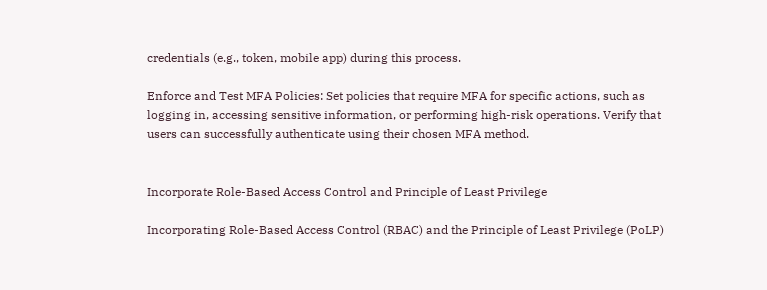credentials (e.g., token, mobile app) during this process.

Enforce and Test MFA Policies: Set policies that require MFA for specific actions, such as logging in, accessing sensitive information, or performing high-risk operations. Verify that users can successfully authenticate using their chosen MFA method.


Incorporate Role-Based Access Control and Principle of Least Privilege

Incorporating Role-Based Access Control (RBAC) and the Principle of Least Privilege (PoLP)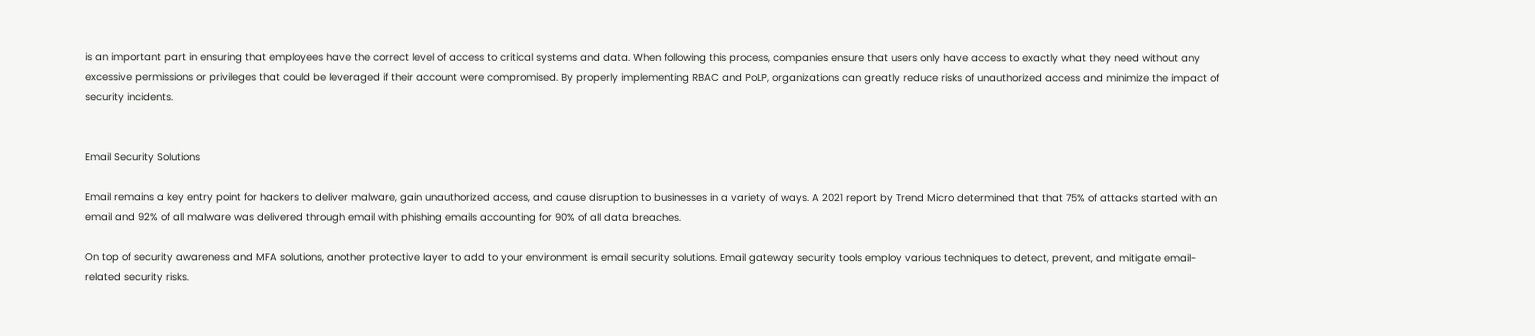is an important part in ensuring that employees have the correct level of access to critical systems and data. When following this process, companies ensure that users only have access to exactly what they need without any excessive permissions or privileges that could be leveraged if their account were compromised. By properly implementing RBAC and PoLP, organizations can greatly reduce risks of unauthorized access and minimize the impact of security incidents.


Email Security Solutions

Email remains a key entry point for hackers to deliver malware, gain unauthorized access, and cause disruption to businesses in a variety of ways. A 2021 report by Trend Micro determined that that 75% of attacks started with an email and 92% of all malware was delivered through email with phishing emails accounting for 90% of all data breaches.

On top of security awareness and MFA solutions, another protective layer to add to your environment is email security solutions. Email gateway security tools employ various techniques to detect, prevent, and mitigate email-related security risks.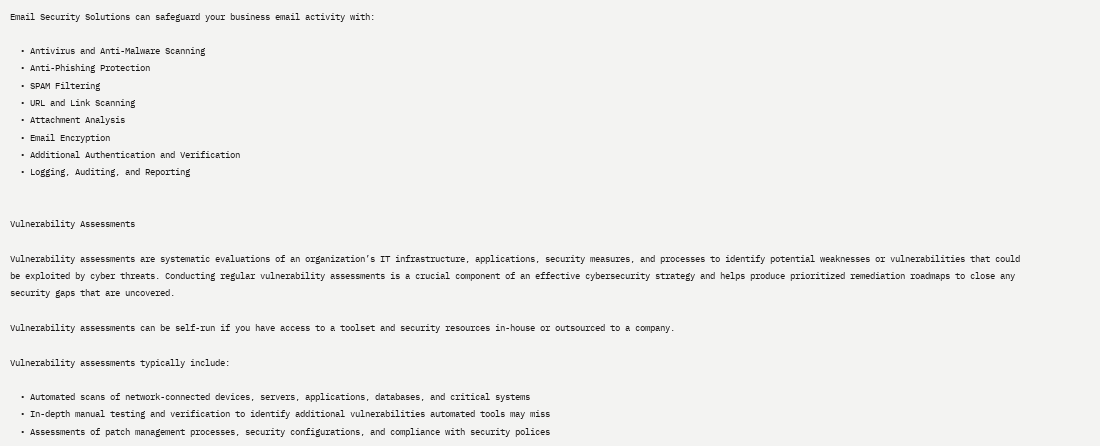Email Security Solutions can safeguard your business email activity with:

  • Antivirus and Anti-Malware Scanning
  • Anti-Phishing Protection
  • SPAM Filtering
  • URL and Link Scanning
  • Attachment Analysis
  • Email Encryption
  • Additional Authentication and Verification
  • Logging, Auditing, and Reporting


Vulnerability Assessments

Vulnerability assessments are systematic evaluations of an organization’s IT infrastructure, applications, security measures, and processes to identify potential weaknesses or vulnerabilities that could be exploited by cyber threats. Conducting regular vulnerability assessments is a crucial component of an effective cybersecurity strategy and helps produce prioritized remediation roadmaps to close any security gaps that are uncovered.

Vulnerability assessments can be self-run if you have access to a toolset and security resources in-house or outsourced to a company.

Vulnerability assessments typically include:

  • Automated scans of network-connected devices, servers, applications, databases, and critical systems
  • In-depth manual testing and verification to identify additional vulnerabilities automated tools may miss
  • Assessments of patch management processes, security configurations, and compliance with security polices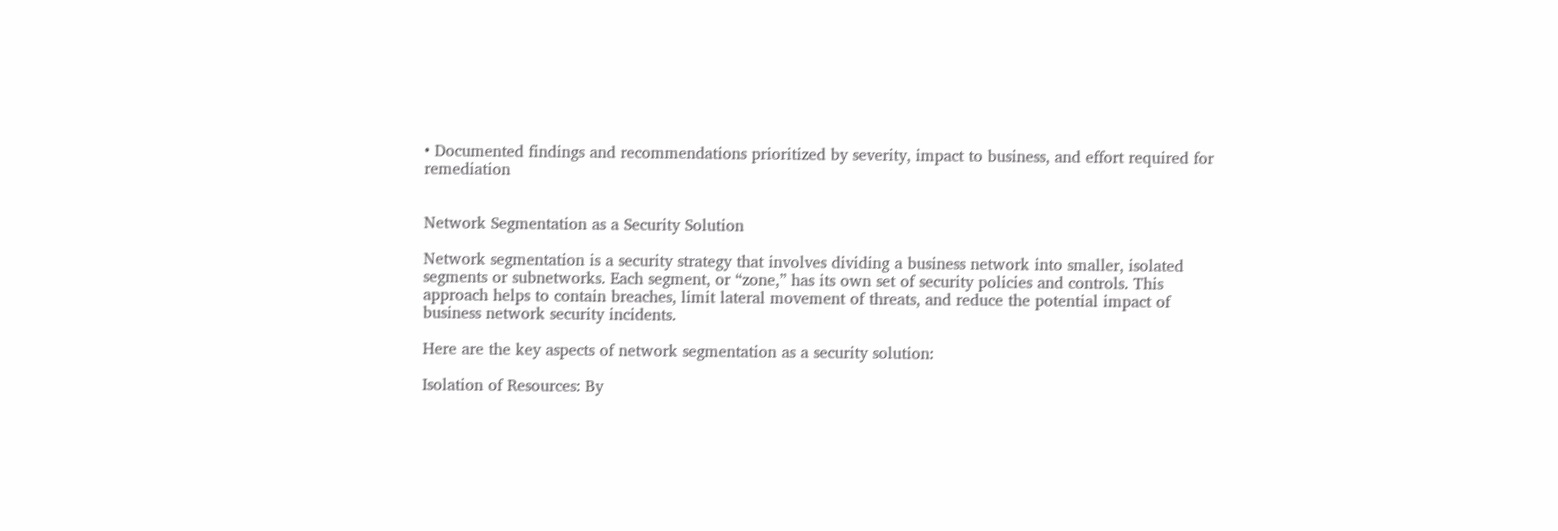• Documented findings and recommendations prioritized by severity, impact to business, and effort required for remediation


Network Segmentation as a Security Solution

Network segmentation is a security strategy that involves dividing a business network into smaller, isolated segments or subnetworks. Each segment, or “zone,” has its own set of security policies and controls. This approach helps to contain breaches, limit lateral movement of threats, and reduce the potential impact of business network security incidents.

Here are the key aspects of network segmentation as a security solution:

Isolation of Resources: By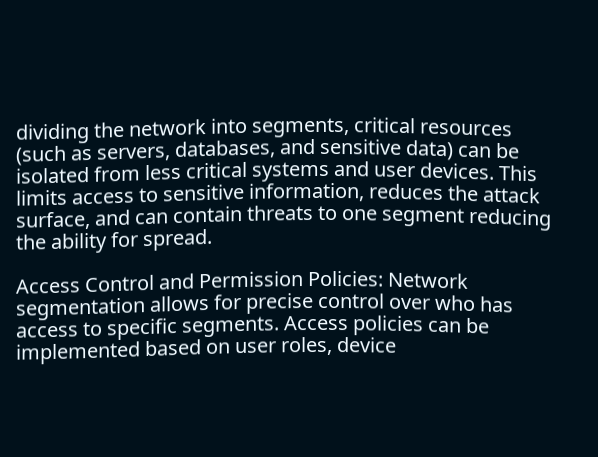dividing the network into segments, critical resources (such as servers, databases, and sensitive data) can be isolated from less critical systems and user devices. This limits access to sensitive information, reduces the attack surface, and can contain threats to one segment reducing the ability for spread.

Access Control and Permission Policies: Network segmentation allows for precise control over who has access to specific segments. Access policies can be implemented based on user roles, device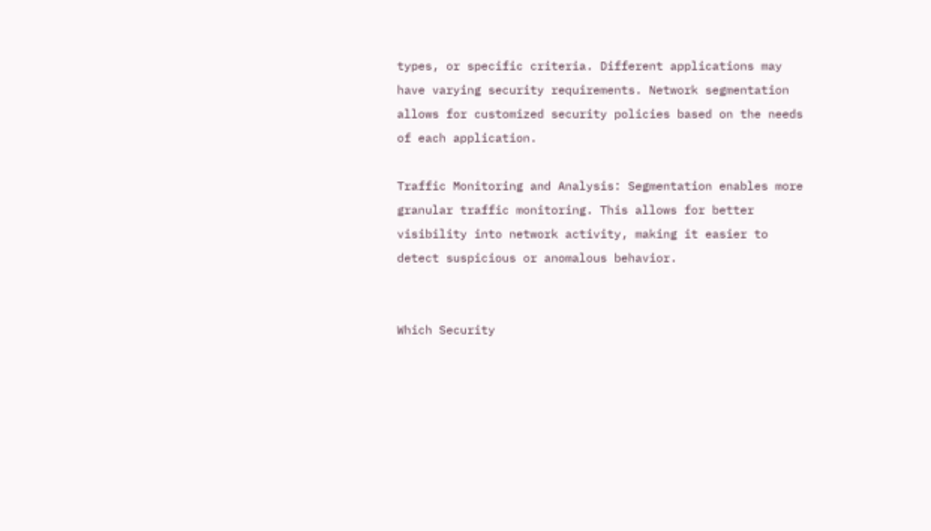types, or specific criteria. Different applications may have varying security requirements. Network segmentation allows for customized security policies based on the needs of each application.

Traffic Monitoring and Analysis: Segmentation enables more granular traffic monitoring. This allows for better visibility into network activity, making it easier to detect suspicious or anomalous behavior.


Which Security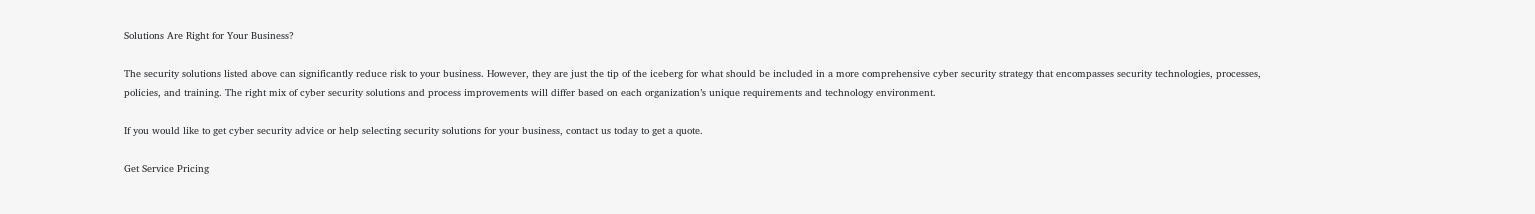Solutions Are Right for Your Business?

The security solutions listed above can significantly reduce risk to your business. However, they are just the tip of the iceberg for what should be included in a more comprehensive cyber security strategy that encompasses security technologies, processes, policies, and training. The right mix of cyber security solutions and process improvements will differ based on each organization’s unique requirements and technology environment.

If you would like to get cyber security advice or help selecting security solutions for your business, contact us today to get a quote.

Get Service Pricing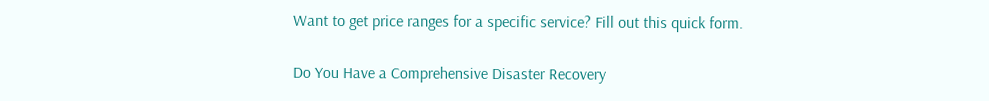Want to get price ranges for a specific service? Fill out this quick form.

Do You Have a Comprehensive Disaster Recovery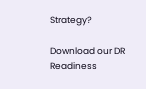Strategy?

Download our DR Readiness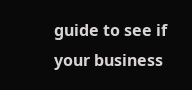guide to see if your business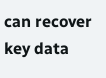can recover key data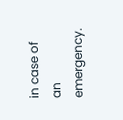in case of an emergency.